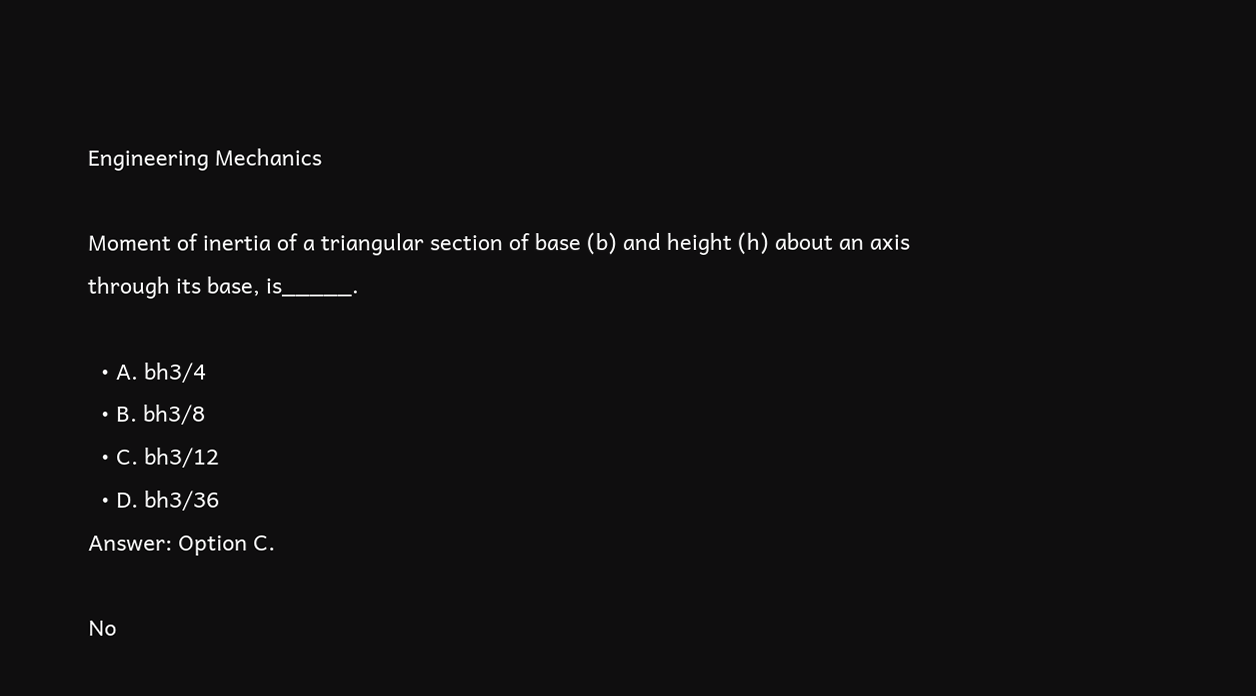Engineering Mechanics

Moment of inertia of a triangular section of base (b) and height (h) about an axis through its base, is_____.

  • A. bh3/4
  • B. bh3/8
  • C. bh3/12
  • D. bh3/36
Answer: Option C.

No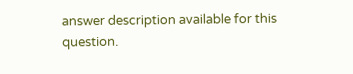answer description available for this question.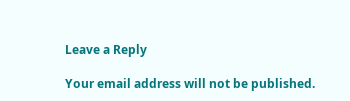Leave a Reply

Your email address will not be published.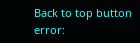Back to top button
error: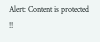Alert: Content is protected !!